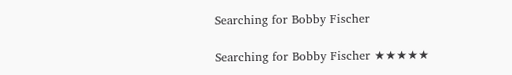Searching for Bobby Fischer

Searching for Bobby Fischer ★★★★★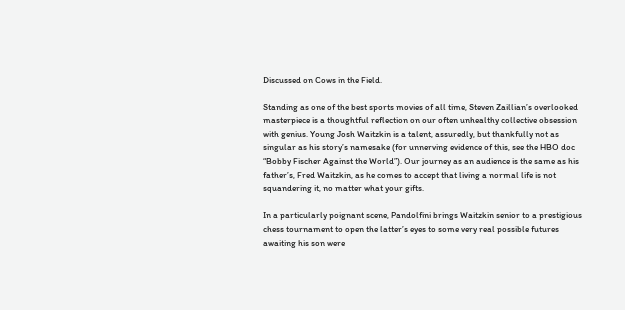Discussed on Cows in the Field.

Standing as one of the best sports movies of all time, Steven Zaillian’s overlooked masterpiece is a thoughtful reflection on our often unhealthy collective obsession with genius. Young Josh Waitzkin is a talent, assuredly, but thankfully not as singular as his story’s namesake (for unnerving evidence of this, see the HBO doc “Bobby Fischer Against the World”). Our journey as an audience is the same as his father’s, Fred Waitzkin, as he comes to accept that living a normal life is not squandering it, no matter what your gifts.

In a particularly poignant scene, Pandolfini brings Waitzkin senior to a prestigious chess tournament to open the latter’s eyes to some very real possible futures awaiting his son were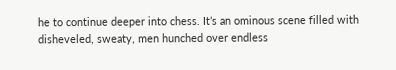he to continue deeper into chess. It’s an ominous scene filled with disheveled, sweaty, men hunched over endless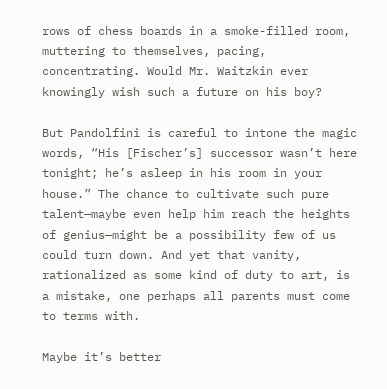rows of chess boards in a smoke-filled room, muttering to themselves, pacing, concentrating. Would Mr. Waitzkin ever knowingly wish such a future on his boy?

But Pandolfini is careful to intone the magic words, “His [Fischer’s] successor wasn’t here tonight; he’s asleep in his room in your house.” The chance to cultivate such pure talent—maybe even help him reach the heights of genius—might be a possibility few of us could turn down. And yet that vanity, rationalized as some kind of duty to art, is a mistake, one perhaps all parents must come to terms with.

Maybe it’s better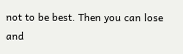not to be best. Then you can lose and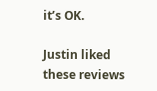it’s OK.

Justin liked these reviews